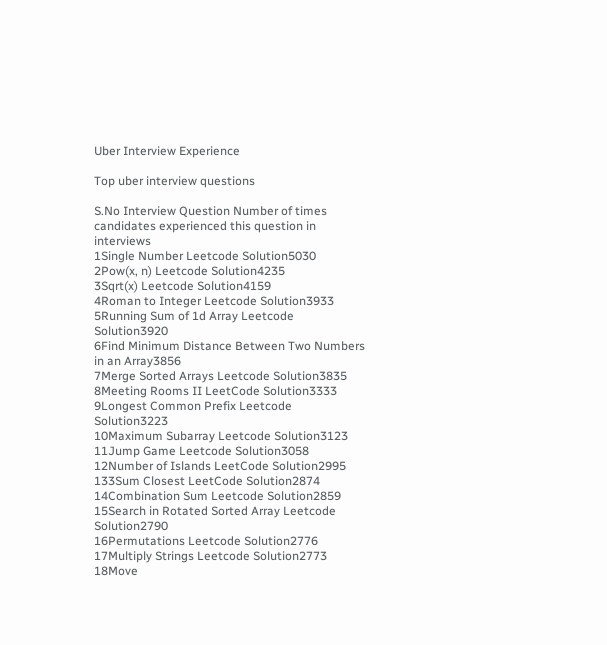Uber Interview Experience

Top uber interview questions

S.No Interview Question Number of times candidates experienced this question in interviews
1Single Number Leetcode Solution5030
2Pow(x, n) Leetcode Solution4235
3Sqrt(x) Leetcode Solution4159
4Roman to Integer Leetcode Solution3933
5Running Sum of 1d Array Leetcode Solution3920
6Find Minimum Distance Between Two Numbers in an Array3856
7Merge Sorted Arrays Leetcode Solution3835
8Meeting Rooms II LeetCode Solution3333
9Longest Common Prefix Leetcode Solution3223
10Maximum Subarray Leetcode Solution3123
11Jump Game Leetcode Solution3058
12Number of Islands LeetCode Solution2995
133Sum Closest LeetCode Solution2874
14Combination Sum Leetcode Solution2859
15Search in Rotated Sorted Array Leetcode Solution2790
16Permutations Leetcode Solution2776
17Multiply Strings Leetcode Solution2773
18Move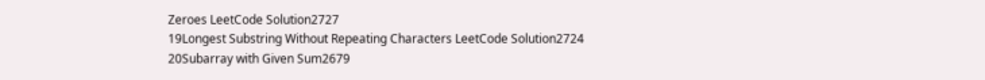Zeroes LeetCode Solution2727
19Longest Substring Without Repeating Characters LeetCode Solution2724
20Subarray with Given Sum2679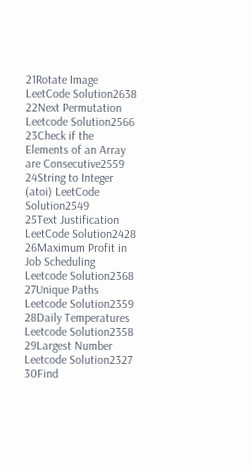21Rotate Image LeetCode Solution2638
22Next Permutation Leetcode Solution2566
23Check if the Elements of an Array are Consecutive2559
24String to Integer (atoi) LeetCode Solution2549
25Text Justification LeetCode Solution2428
26Maximum Profit in Job Scheduling Leetcode Solution2368
27Unique Paths Leetcode Solution2359
28Daily Temperatures Leetcode Solution2358
29Largest Number Leetcode Solution2327
30Find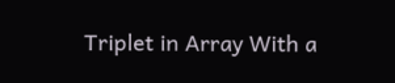Triplet in Array With a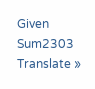Given Sum2303
Translate »